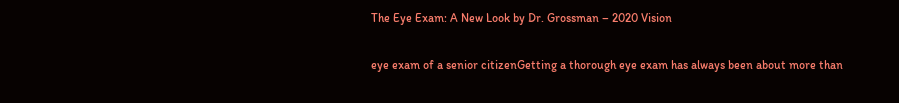The Eye Exam: A New Look by Dr. Grossman – 2020 Vision

eye exam of a senior citizenGetting a thorough eye exam has always been about more than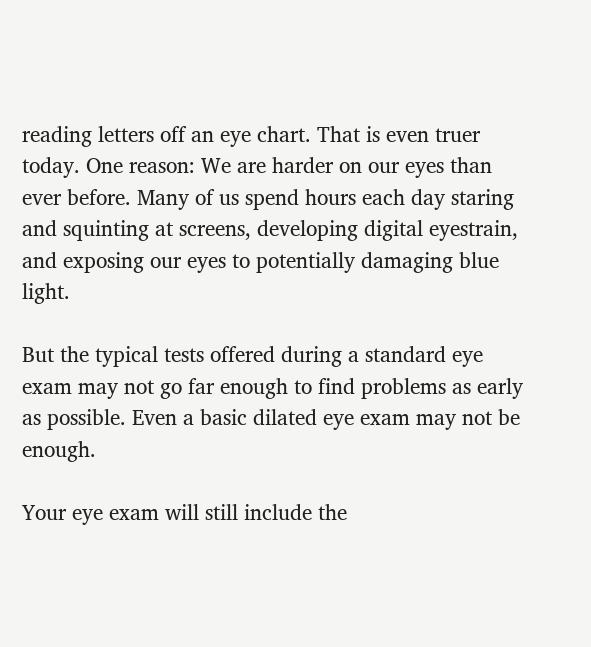reading letters off an eye chart. That is even truer today. One reason: We are harder on our eyes than ever before. Many of us spend hours each day staring and squinting at screens, developing digital eyestrain, and exposing our eyes to potentially damaging blue light.

But the typical tests offered during a standard eye exam may not go far enough to find problems as early as possible. Even a basic dilated eye exam may not be enough.

Your eye exam will still include the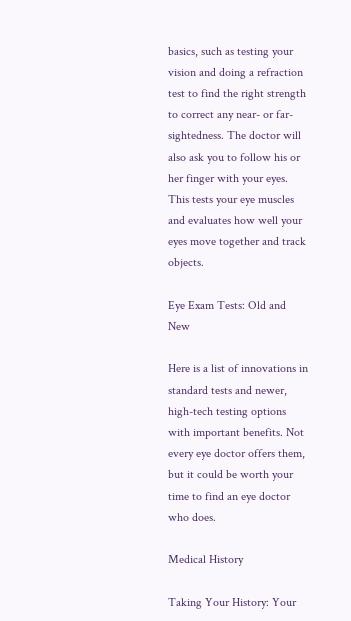basics, such as testing your vision and doing a refraction test to find the right strength to correct any near- or far-sightedness. The doctor will also ask you to follow his or her finger with your eyes. This tests your eye muscles and evaluates how well your eyes move together and track objects.

Eye Exam Tests: Old and New

Here is a list of innovations in standard tests and newer, high-tech testing options with important benefits. Not every eye doctor offers them, but it could be worth your time to find an eye doctor who does.

Medical History

Taking Your History: Your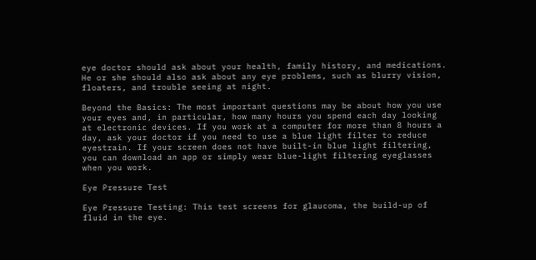eye doctor should ask about your health, family history, and medications. He or she should also ask about any eye problems, such as blurry vision, floaters, and trouble seeing at night.

Beyond the Basics: The most important questions may be about how you use your eyes and, in particular, how many hours you spend each day looking at electronic devices. If you work at a computer for more than 8 hours a day, ask your doctor if you need to use a blue light filter to reduce eyestrain. If your screen does not have built-in blue light filtering, you can download an app or simply wear blue-light filtering eyeglasses when you work.

Eye Pressure Test

Eye Pressure Testing: This test screens for glaucoma, the build-up of fluid in the eye.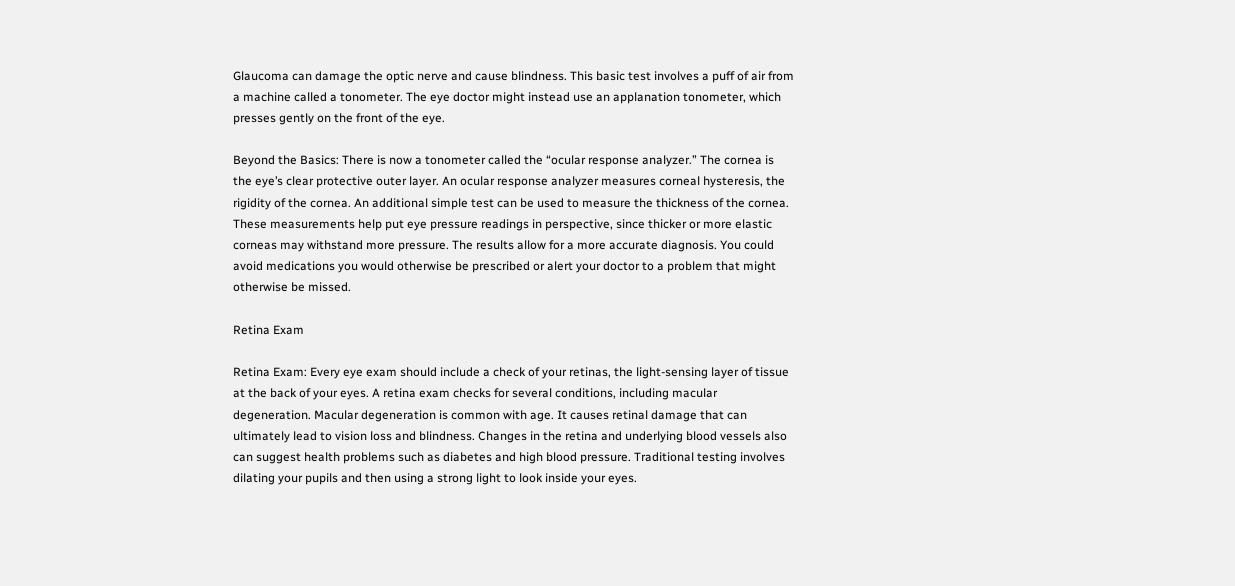Glaucoma can damage the optic nerve and cause blindness. This basic test involves a puff of air from a machine called a tonometer. The eye doctor might instead use an applanation tonometer, which presses gently on the front of the eye.

Beyond the Basics: There is now a tonometer called the “ocular response analyzer.” The cornea is the eye’s clear protective outer layer. An ocular response analyzer measures corneal hysteresis, the rigidity of the cornea. An additional simple test can be used to measure the thickness of the cornea. These measurements help put eye pressure readings in perspective, since thicker or more elastic corneas may withstand more pressure. The results allow for a more accurate diagnosis. You could avoid medications you would otherwise be prescribed or alert your doctor to a problem that might otherwise be missed.

Retina Exam

Retina Exam: Every eye exam should include a check of your retinas, the light-sensing layer of tissue at the back of your eyes. A retina exam checks for several conditions, including macular degeneration. Macular degeneration is common with age. It causes retinal damage that can ultimately lead to vision loss and blindness. Changes in the retina and underlying blood vessels also can suggest health problems such as diabetes and high blood pressure. Traditional testing involves dilating your pupils and then using a strong light to look inside your eyes.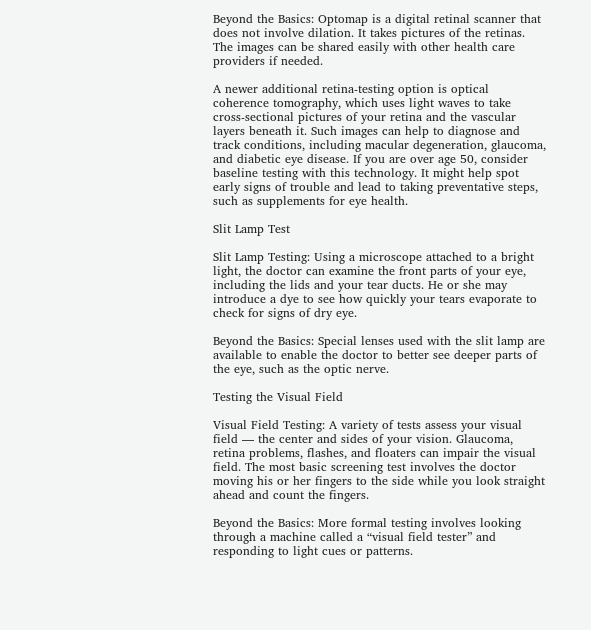Beyond the Basics: Optomap is a digital retinal scanner that does not involve dilation. It takes pictures of the retinas. The images can be shared easily with other health care providers if needed.

A newer additional retina-testing option is optical coherence tomography, which uses light waves to take cross-sectional pictures of your retina and the vascular layers beneath it. Such images can help to diagnose and track conditions, including macular degeneration, glaucoma, and diabetic eye disease. If you are over age 50, consider baseline testing with this technology. It might help spot early signs of trouble and lead to taking preventative steps, such as supplements for eye health.

Slit Lamp Test

Slit Lamp Testing: Using a microscope attached to a bright light, the doctor can examine the front parts of your eye, including the lids and your tear ducts. He or she may introduce a dye to see how quickly your tears evaporate to check for signs of dry eye.

Beyond the Basics: Special lenses used with the slit lamp are available to enable the doctor to better see deeper parts of the eye, such as the optic nerve.

Testing the Visual Field

Visual Field Testing: A variety of tests assess your visual field — the center and sides of your vision. Glaucoma, retina problems, flashes, and floaters can impair the visual field. The most basic screening test involves the doctor moving his or her fingers to the side while you look straight ahead and count the fingers.

Beyond the Basics: More formal testing involves looking through a machine called a “visual field tester” and responding to light cues or patterns.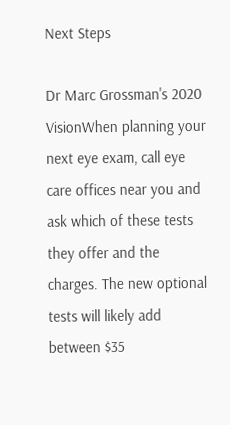Next Steps

Dr Marc Grossman's 2020 VisionWhen planning your next eye exam, call eye care offices near you and ask which of these tests they offer and the charges. The new optional tests will likely add between $35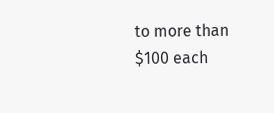to more than $100 each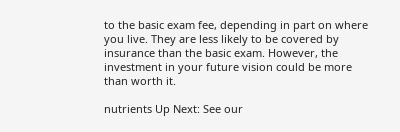to the basic exam fee, depending in part on where you live. They are less likely to be covered by insurance than the basic exam. However, the investment in your future vision could be more than worth it.

nutrients Up Next: See our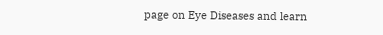page on Eye Diseases and learn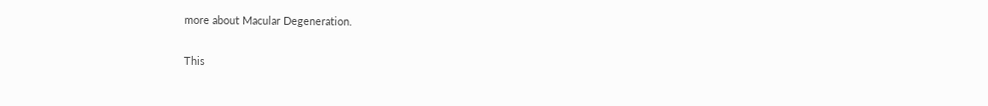more about Macular Degeneration.

This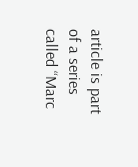article is part of a series called “Marc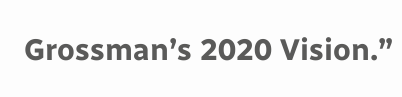Grossman’s 2020 Vision.”